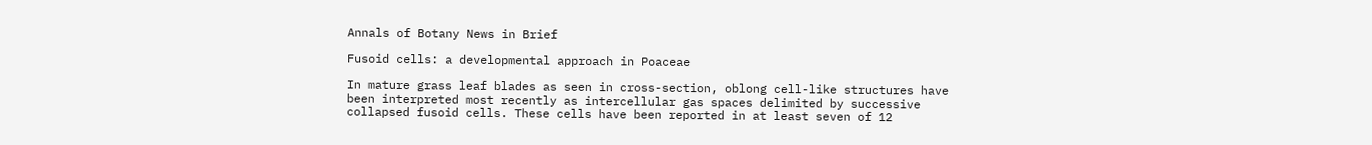Annals of Botany News in Brief

Fusoid cells: a developmental approach in Poaceae

In mature grass leaf blades as seen in cross-section, oblong cell-like structures have been interpreted most recently as intercellular gas spaces delimited by successive collapsed fusoid cells. These cells have been reported in at least seven of 12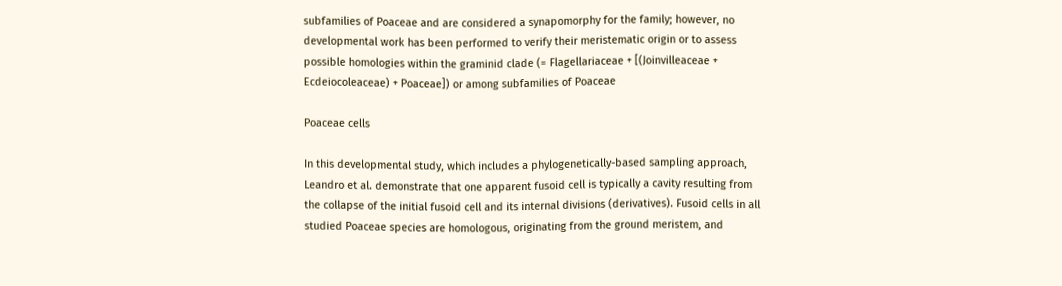subfamilies of Poaceae and are considered a synapomorphy for the family; however, no developmental work has been performed to verify their meristematic origin or to assess possible homologies within the graminid clade (= Flagellariaceae + [(Joinvilleaceae + Ecdeiocoleaceae) + Poaceae]) or among subfamilies of Poaceae

Poaceae cells

In this developmental study, which includes a phylogenetically-based sampling approach, Leandro et al. demonstrate that one apparent fusoid cell is typically a cavity resulting from the collapse of the initial fusoid cell and its internal divisions (derivatives). Fusoid cells in all studied Poaceae species are homologous, originating from the ground meristem, and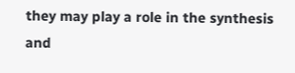they may play a role in the synthesis and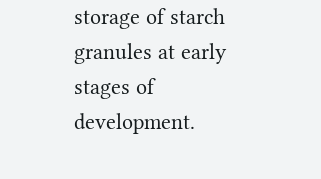storage of starch granules at early stages of development.